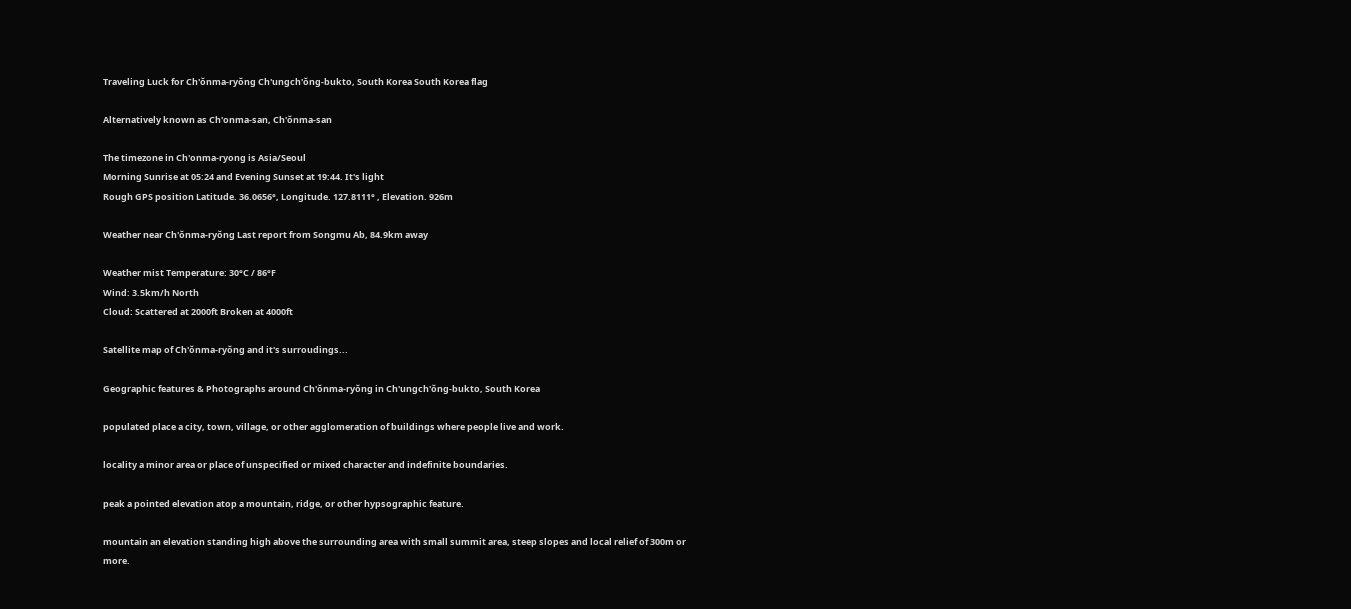Traveling Luck for Ch'ŏnma-ryŏng Ch'ungch'ŏng-bukto, South Korea South Korea flag

Alternatively known as Ch'onma-san, Ch'ŏnma-san

The timezone in Ch'onma-ryong is Asia/Seoul
Morning Sunrise at 05:24 and Evening Sunset at 19:44. It's light
Rough GPS position Latitude. 36.0656°, Longitude. 127.8111° , Elevation. 926m

Weather near Ch'ŏnma-ryŏng Last report from Songmu Ab, 84.9km away

Weather mist Temperature: 30°C / 86°F
Wind: 3.5km/h North
Cloud: Scattered at 2000ft Broken at 4000ft

Satellite map of Ch'ŏnma-ryŏng and it's surroudings...

Geographic features & Photographs around Ch'ŏnma-ryŏng in Ch'ungch'ŏng-bukto, South Korea

populated place a city, town, village, or other agglomeration of buildings where people live and work.

locality a minor area or place of unspecified or mixed character and indefinite boundaries.

peak a pointed elevation atop a mountain, ridge, or other hypsographic feature.

mountain an elevation standing high above the surrounding area with small summit area, steep slopes and local relief of 300m or more.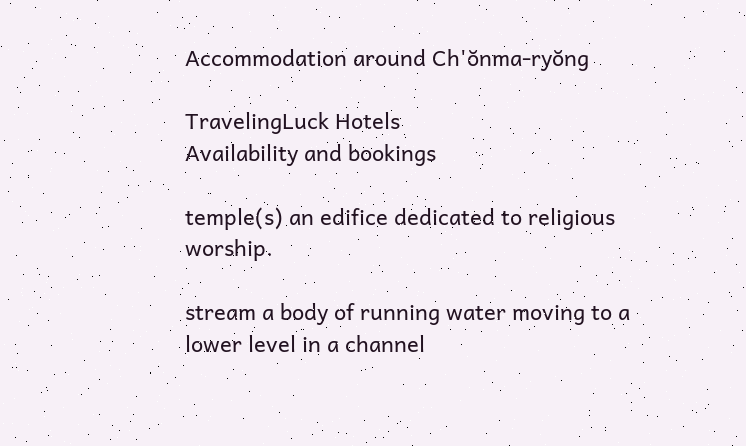Accommodation around Ch'ŏnma-ryŏng

TravelingLuck Hotels
Availability and bookings

temple(s) an edifice dedicated to religious worship.

stream a body of running water moving to a lower level in a channel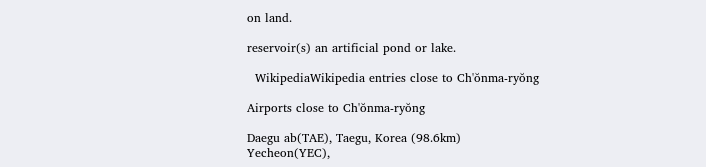on land.

reservoir(s) an artificial pond or lake.

  WikipediaWikipedia entries close to Ch'ŏnma-ryŏng

Airports close to Ch'ŏnma-ryŏng

Daegu ab(TAE), Taegu, Korea (98.6km)
Yecheon(YEC),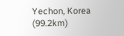Yechon, Korea (99.2km)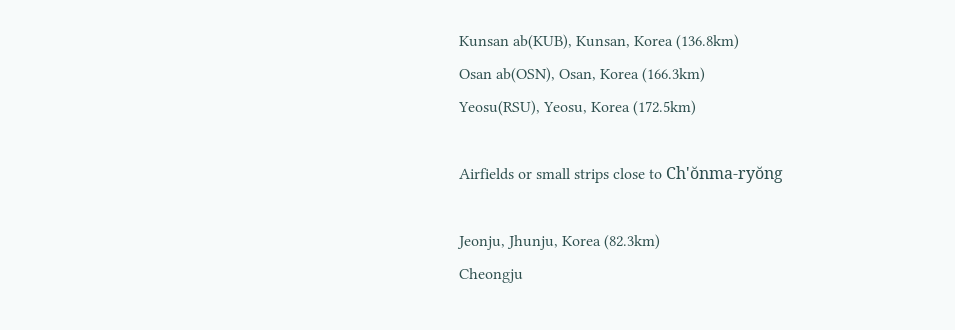Kunsan ab(KUB), Kunsan, Korea (136.8km)
Osan ab(OSN), Osan, Korea (166.3km)
Yeosu(RSU), Yeosu, Korea (172.5km)

Airfields or small strips close to Ch'ŏnma-ryŏng

Jeonju, Jhunju, Korea (82.3km)
Cheongju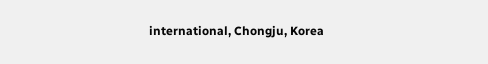international, Chongju, Korea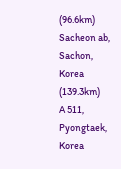(96.6km)
Sacheon ab, Sachon, Korea (139.3km)
A 511, Pyongtaek, Korea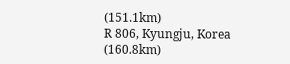(151.1km)
R 806, Kyungju, Korea (160.8km)